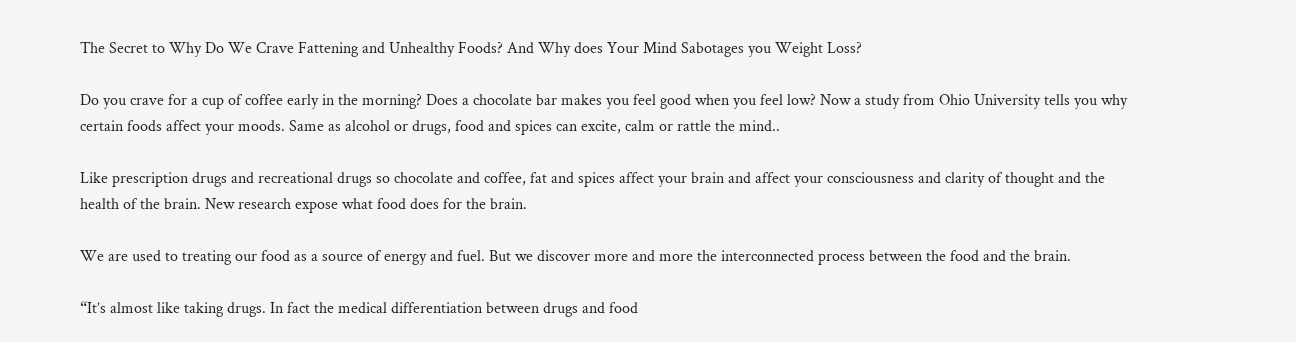The Secret to Why Do We Crave Fattening and Unhealthy Foods? And Why does Your Mind Sabotages you Weight Loss?

Do you crave for a cup of coffee early in the morning? Does a chocolate bar makes you feel good when you feel low? Now a study from Ohio University tells you why certain foods affect your moods. Same as alcohol or drugs, food and spices can excite, calm or rattle the mind..

Like prescription drugs and recreational drugs so chocolate and coffee, fat and spices affect your brain and affect your consciousness and clarity of thought and the health of the brain. New research expose what food does for the brain.

We are used to treating our food as a source of energy and fuel. But we discover more and more the interconnected process between the food and the brain.

“It’s almost like taking drugs. In fact the medical differentiation between drugs and food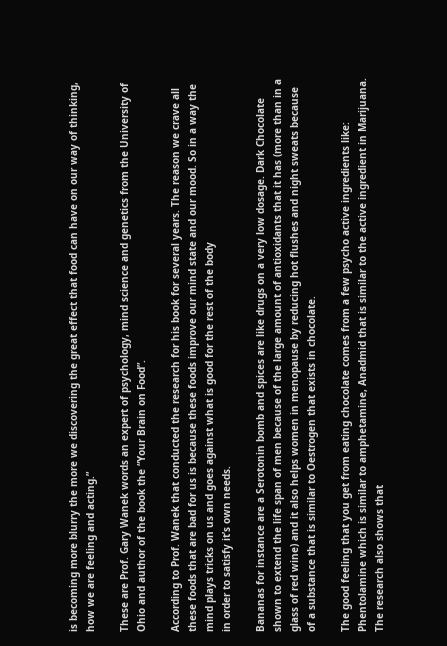is becoming more blurry the more we discovering the great effect that food can have on our way of thinking, how we are feeling and acting.”

These are Prof. Gary Wanek words an expert of psychology, mind science and genetics from the University of Ohio and author of the book the “Your Brain on Food”.

According to Prof. Wanek that conducted the research for his book for several years. The reason we crave all these foods that are bad for us is because these foods improve our mind state and our mood. So in a way the mind plays tricks on us and goes against what is good for the rest of the body
in order to satisfy it’s own needs.

Bananas for instance are a Serotonin bomb and spices are like drugs on a very low dosage. Dark Chocolate shown to extend the life span of men because of the large amount of antioxidants that it has (more than in a glass of red wine) and it also helps women in menopause by reducing hot flushes and night sweats because of a substance that is similar to Oestrogen that exists in chocolate.

The good feeling that you get from eating chocolate comes from a few psycho active ingredients like: Phentolamine which is similar to amphetamine, Anadmid that is similar to the active ingredient in Marijuana. The research also shows that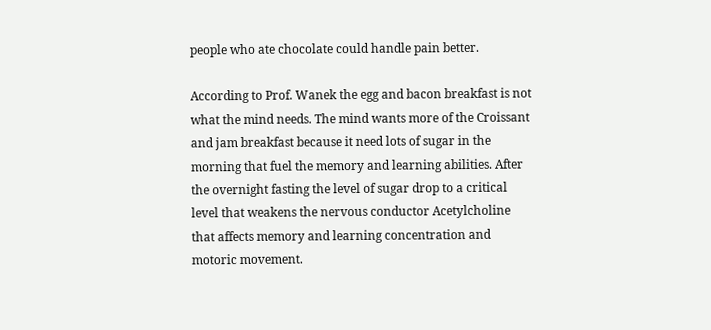people who ate chocolate could handle pain better.

According to Prof. Wanek the egg and bacon breakfast is not what the mind needs. The mind wants more of the Croissant and jam breakfast because it need lots of sugar in the morning that fuel the memory and learning abilities. After the overnight fasting the level of sugar drop to a critical level that weakens the nervous conductor Acetylcholine that affects memory and learning concentration and motoric movement.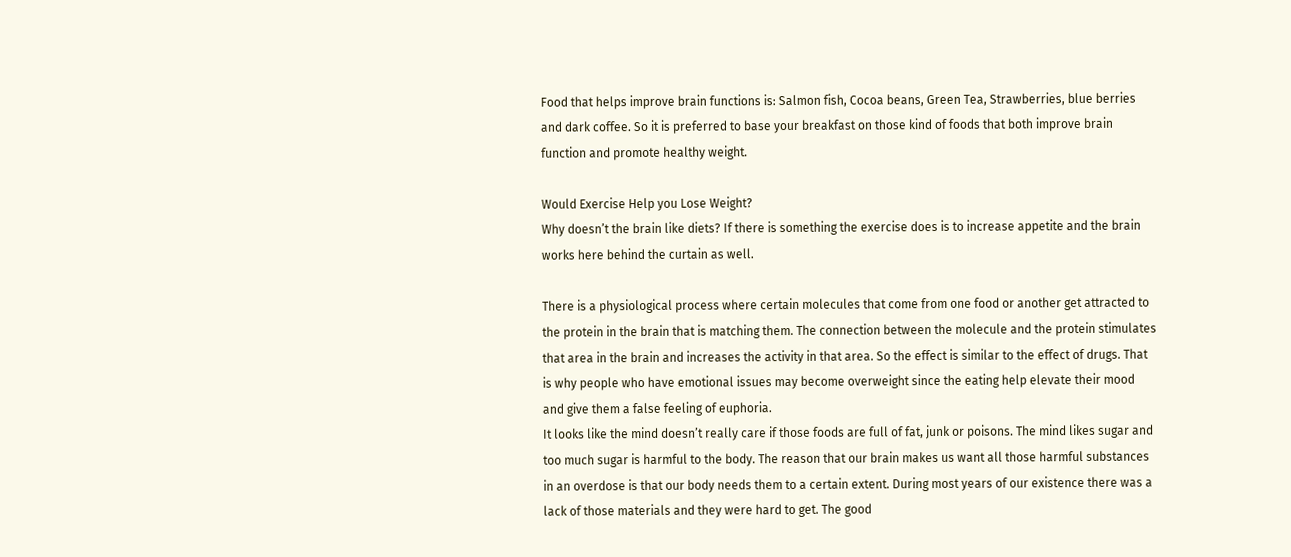Food that helps improve brain functions is: Salmon fish, Cocoa beans, Green Tea, Strawberries, blue berries and dark coffee. So it is preferred to base your breakfast on those kind of foods that both improve brain function and promote healthy weight.

Would Exercise Help you Lose Weight?
Why doesn’t the brain like diets? If there is something the exercise does is to increase appetite and the brain works here behind the curtain as well.

There is a physiological process where certain molecules that come from one food or another get attracted to the protein in the brain that is matching them. The connection between the molecule and the protein stimulates that area in the brain and increases the activity in that area. So the effect is similar to the effect of drugs. That is why people who have emotional issues may become overweight since the eating help elevate their mood and give them a false feeling of euphoria.
It looks like the mind doesn’t really care if those foods are full of fat, junk or poisons. The mind likes sugar and too much sugar is harmful to the body. The reason that our brain makes us want all those harmful substances in an overdose is that our body needs them to a certain extent. During most years of our existence there was a lack of those materials and they were hard to get. The good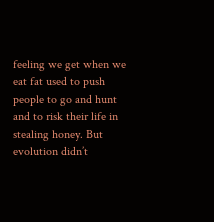feeling we get when we eat fat used to push people to go and hunt and to risk their life in stealing honey. But evolution didn’t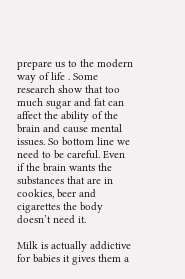prepare us to the modern way of life . Some research show that too much sugar and fat can affect the ability of the brain and cause mental issues. So bottom line we need to be careful. Even if the brain wants the substances that are in cookies, beer and cigarettes the body doesn’t need it.

Milk is actually addictive for babies it gives them a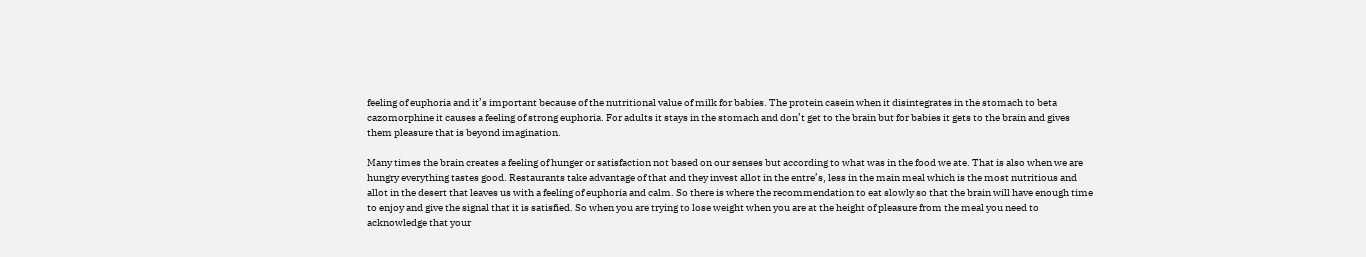feeling of euphoria and it’s important because of the nutritional value of milk for babies. The protein casein when it disintegrates in the stomach to beta cazomorphine it causes a feeling of strong euphoria. For adults it stays in the stomach and don’t get to the brain but for babies it gets to the brain and gives them pleasure that is beyond imagination.

Many times the brain creates a feeling of hunger or satisfaction not based on our senses but according to what was in the food we ate. That is also when we are hungry everything tastes good. Restaurants take advantage of that and they invest allot in the entre’s, less in the main meal which is the most nutritious and allot in the desert that leaves us with a feeling of euphoria and calm. So there is where the recommendation to eat slowly so that the brain will have enough time to enjoy and give the signal that it is satisfied. So when you are trying to lose weight when you are at the height of pleasure from the meal you need to acknowledge that your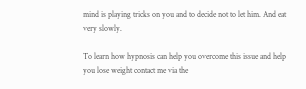mind is playing tricks on you and to decide not to let him. And eat very slowly.

To learn how hypnosis can help you overcome this issue and help you lose weight contact me via the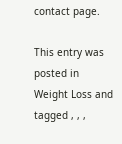contact page.

This entry was posted in Weight Loss and tagged , , ,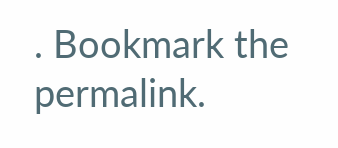. Bookmark the permalink.